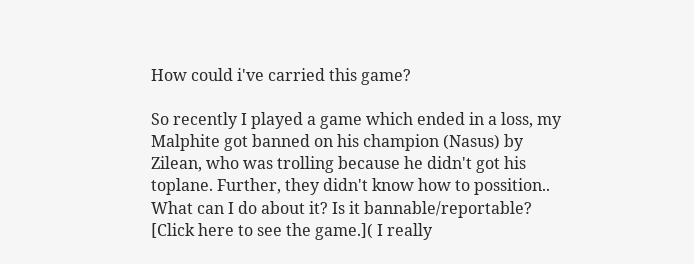How could i've carried this game?

So recently I played a game which ended in a loss, my Malphite got banned on his champion (Nasus) by Zilean, who was trolling because he didn't got his toplane. Further, they didn't know how to possition.. What can I do about it? Is it bannable/reportable? [Click here to see the game.]( I really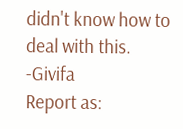didn't know how to deal with this. -Givifa
Report as: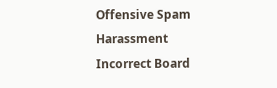Offensive Spam Harassment Incorrect Board